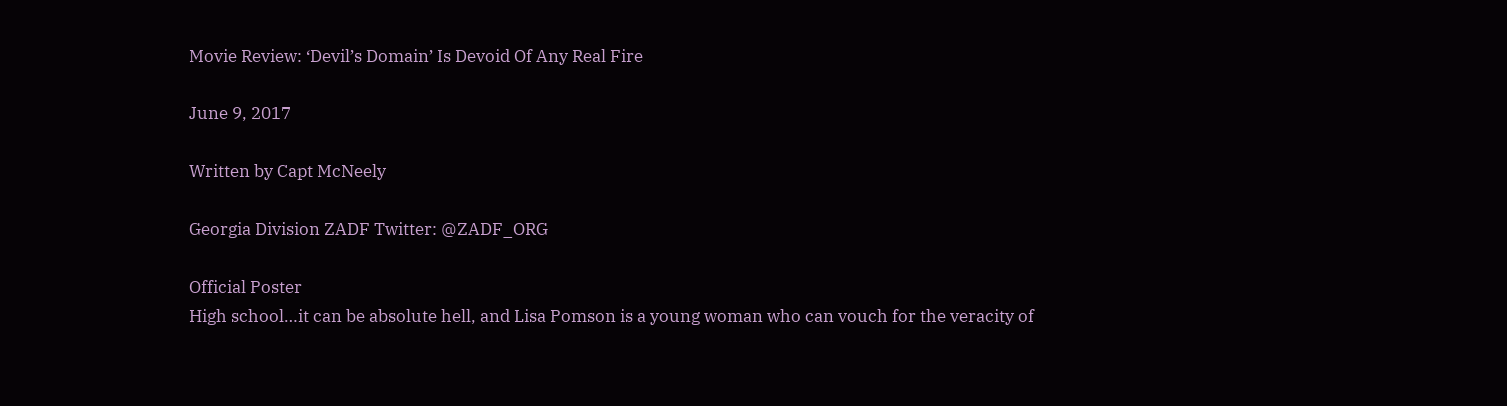Movie Review: ‘Devil’s Domain’ Is Devoid Of Any Real Fire

June 9, 2017

Written by Capt McNeely

Georgia Division ZADF Twitter: @ZADF_ORG

Official Poster
High school…it can be absolute hell, and Lisa Pomson is a young woman who can vouch for the veracity of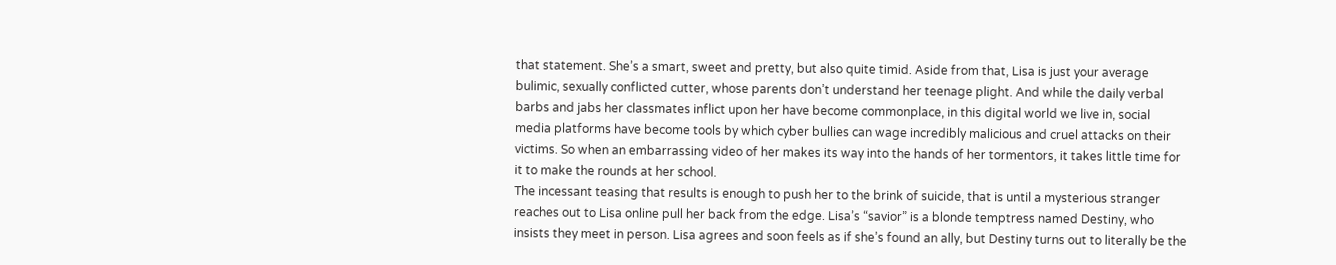that statement. She’s a smart, sweet and pretty, but also quite timid. Aside from that, Lisa is just your average bulimic, sexually conflicted cutter, whose parents don’t understand her teenage plight. And while the daily verbal barbs and jabs her classmates inflict upon her have become commonplace, in this digital world we live in, social media platforms have become tools by which cyber bullies can wage incredibly malicious and cruel attacks on their victims. So when an embarrassing video of her makes its way into the hands of her tormentors, it takes little time for it to make the rounds at her school.
The incessant teasing that results is enough to push her to the brink of suicide, that is until a mysterious stranger reaches out to Lisa online pull her back from the edge. Lisa’s “savior” is a blonde temptress named Destiny, who insists they meet in person. Lisa agrees and soon feels as if she’s found an ally, but Destiny turns out to literally be the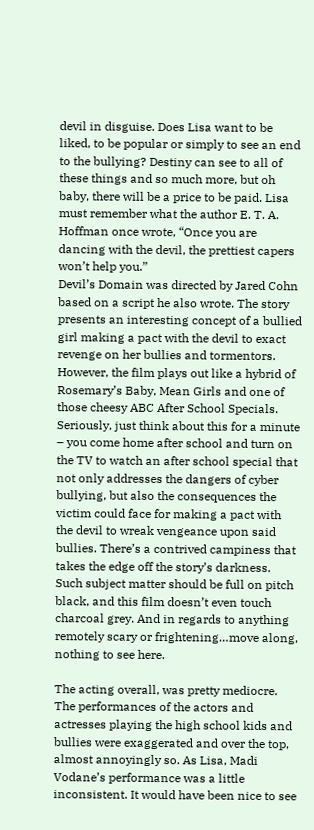devil in disguise. Does Lisa want to be liked, to be popular or simply to see an end to the bullying? Destiny can see to all of these things and so much more, but oh baby, there will be a price to be paid. Lisa must remember what the author E. T. A. Hoffman once wrote, “Once you are dancing with the devil, the prettiest capers won’t help you.”
Devil’s Domain was directed by Jared Cohn based on a script he also wrote. The story presents an interesting concept of a bullied girl making a pact with the devil to exact revenge on her bullies and tormentors. However, the film plays out like a hybrid of Rosemary’s Baby, Mean Girls and one of those cheesy ABC After School Specials. Seriously, just think about this for a minute – you come home after school and turn on the TV to watch an after school special that not only addresses the dangers of cyber bullying, but also the consequences the victim could face for making a pact with the devil to wreak vengeance upon said bullies. There’s a contrived campiness that takes the edge off the story’s darkness. Such subject matter should be full on pitch black, and this film doesn’t even touch charcoal grey. And in regards to anything remotely scary or frightening…move along, nothing to see here.

The acting overall, was pretty mediocre. The performances of the actors and actresses playing the high school kids and bullies were exaggerated and over the top, almost annoyingly so. As Lisa, Madi Vodane’s performance was a little inconsistent. It would have been nice to see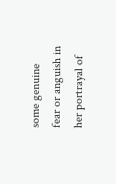some genuine fear or anguish in her portrayal of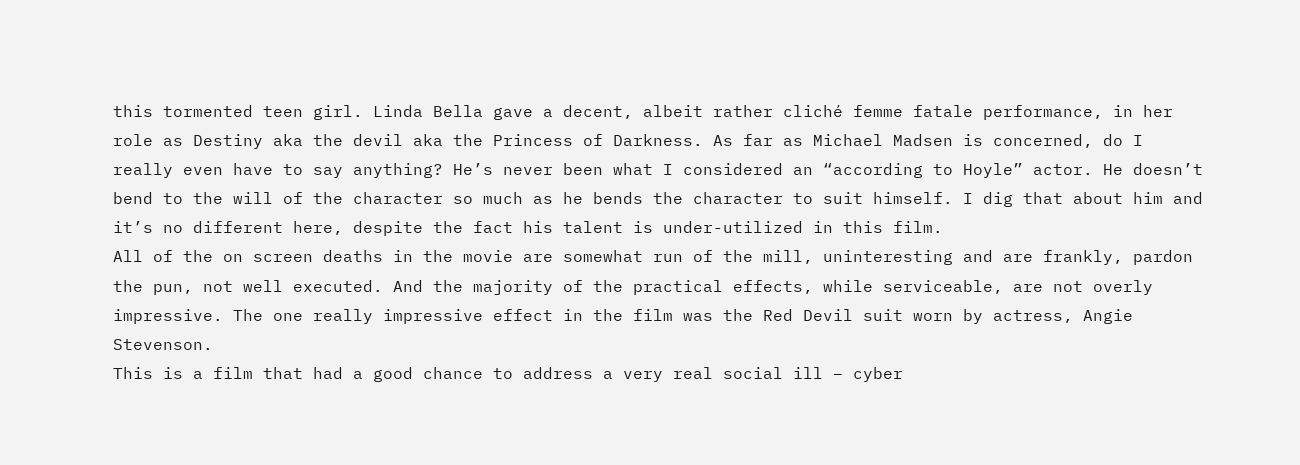this tormented teen girl. Linda Bella gave a decent, albeit rather cliché femme fatale performance, in her role as Destiny aka the devil aka the Princess of Darkness. As far as Michael Madsen is concerned, do I really even have to say anything? He’s never been what I considered an “according to Hoyle” actor. He doesn’t bend to the will of the character so much as he bends the character to suit himself. I dig that about him and it’s no different here, despite the fact his talent is under-utilized in this film.
All of the on screen deaths in the movie are somewhat run of the mill, uninteresting and are frankly, pardon the pun, not well executed. And the majority of the practical effects, while serviceable, are not overly impressive. The one really impressive effect in the film was the Red Devil suit worn by actress, Angie Stevenson.
This is a film that had a good chance to address a very real social ill – cyber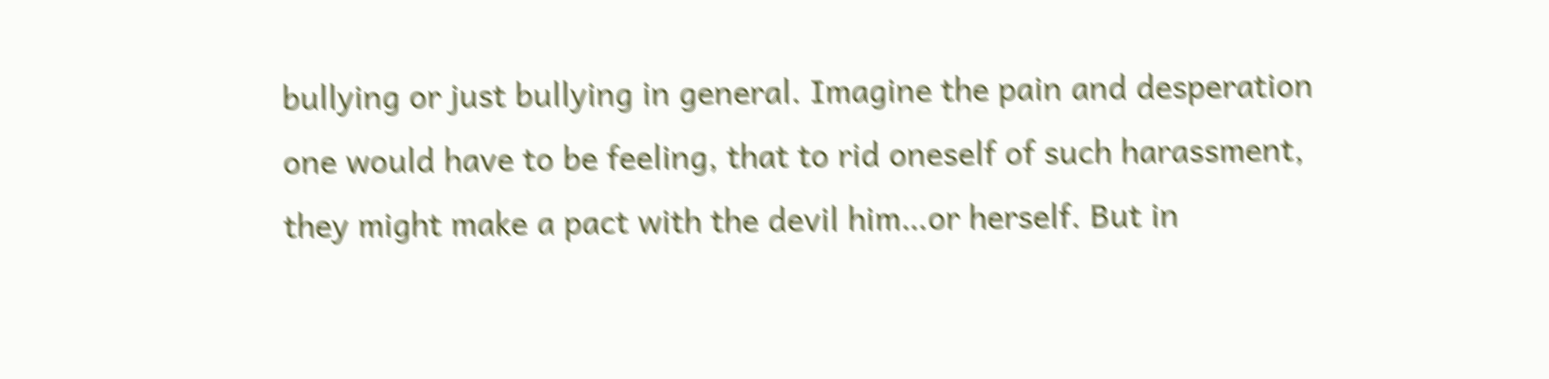bullying or just bullying in general. Imagine the pain and desperation one would have to be feeling, that to rid oneself of such harassment, they might make a pact with the devil him…or herself. But in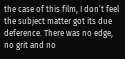the case of this film, I don’t feel the subject matter got its due deference. There was no edge, no grit and no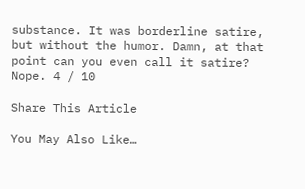substance. It was borderline satire, but without the humor. Damn, at that point can you even call it satire? Nope. 4 / 10

Share This Article

You May Also Like…